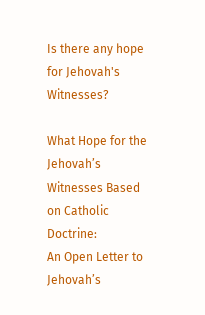Is there any hope for Jehovah's Witnesses?

What Hope for the Jehovah’s Witnesses Based on Catholic Doctrine:
An Open Letter to Jehovah’s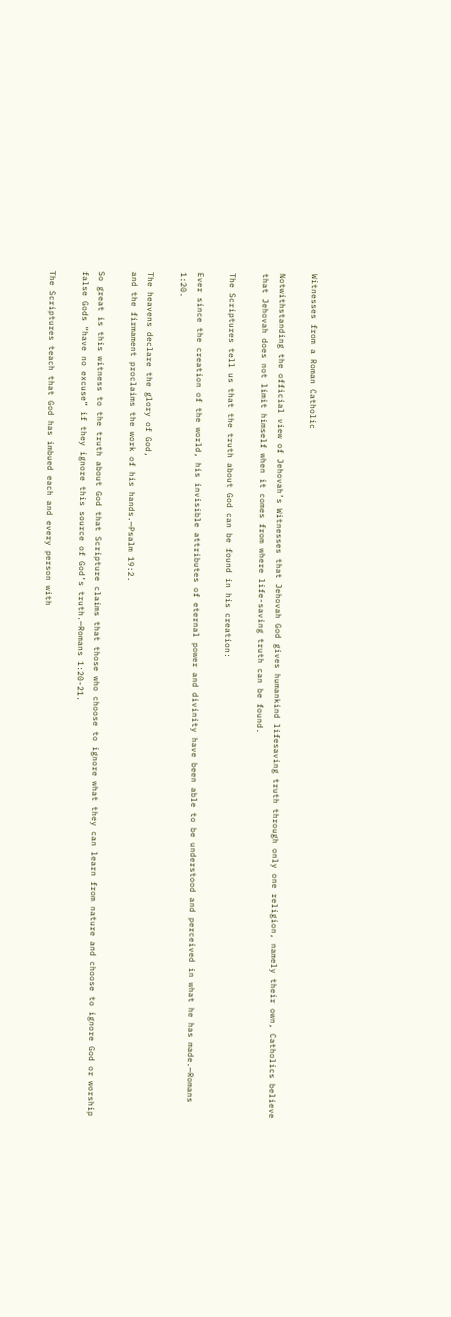Witnesses from a Roman Catholic

Notwithstanding the official view of Jehovah’s Witnesses that Jehovah God gives humankind lifesaving truth through only one religion, namely their own, Catholics believe that Jehovah does not limit himself when it comes from where life-saving truth can be found.

The Scriptures tell us that the truth about God can be found in his creation:

Ever since the creation of the world, his invisible attributes of eternal power and divinity have been able to be understood and perceived in what he has made.—Romans 1:20.

The heavens declare the glory of God,
and the firmament proclaims the work of his hands.—Psalm 19:2.

So great is this witness to the truth about God that Scripture claims that those who choose to ignore what they can learn from nature and choose to ignore God or worship false Gods “have no excuse” if they ignore this source of God’s truth.—Romans 1:20-21.

The Scriptures teach that God has imbued each and every person with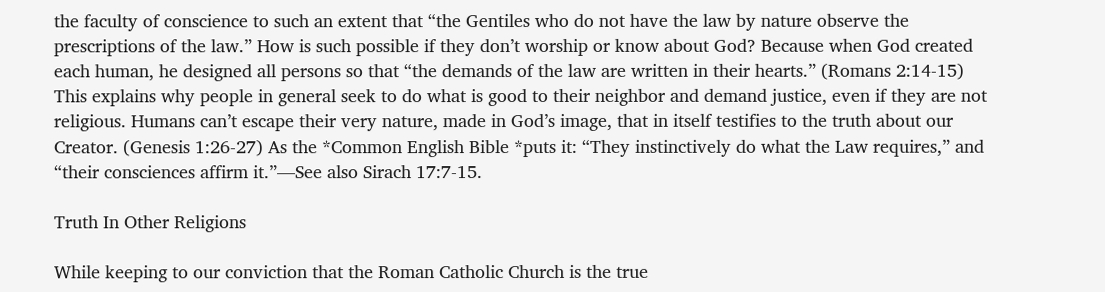the faculty of conscience to such an extent that “the Gentiles who do not have the law by nature observe the prescriptions of the law.” How is such possible if they don’t worship or know about God? Because when God created each human, he designed all persons so that “the demands of the law are written in their hearts.” (Romans 2:14-15) This explains why people in general seek to do what is good to their neighbor and demand justice, even if they are not religious. Humans can’t escape their very nature, made in God’s image, that in itself testifies to the truth about our Creator. (Genesis 1:26-27) As the *Common English Bible *puts it: “They instinctively do what the Law requires,” and “their consciences affirm it.”—See also Sirach 17:7-15.

Truth In Other Religions

While keeping to our conviction that the Roman Catholic Church is the true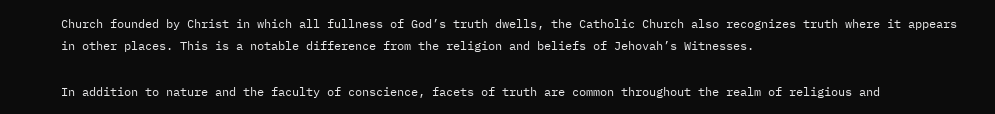Church founded by Christ in which all fullness of God’s truth dwells, the Catholic Church also recognizes truth where it appears in other places. This is a notable difference from the religion and beliefs of Jehovah’s Witnesses.

In addition to nature and the faculty of conscience, facets of truth are common throughout the realm of religious and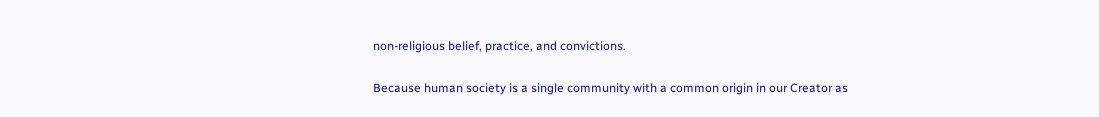non-religious belief, practice, and convictions.

Because human society is a single community with a common origin in our Creator as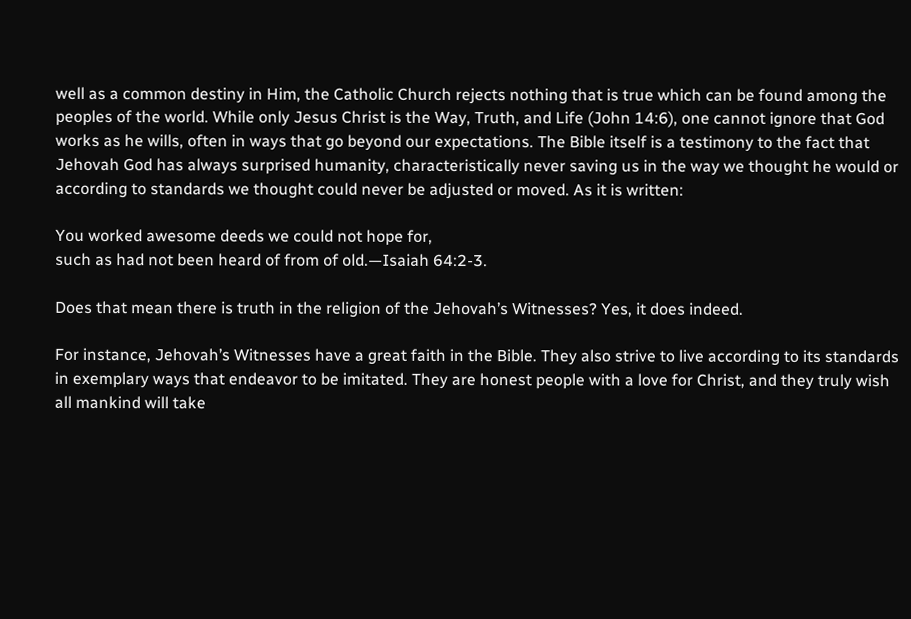well as a common destiny in Him, the Catholic Church rejects nothing that is true which can be found among the peoples of the world. While only Jesus Christ is the Way, Truth, and Life (John 14:6), one cannot ignore that God works as he wills, often in ways that go beyond our expectations. The Bible itself is a testimony to the fact that Jehovah God has always surprised humanity, characteristically never saving us in the way we thought he would or according to standards we thought could never be adjusted or moved. As it is written:

You worked awesome deeds we could not hope for,
such as had not been heard of from of old.—Isaiah 64:2-3.

Does that mean there is truth in the religion of the Jehovah’s Witnesses? Yes, it does indeed.

For instance, Jehovah’s Witnesses have a great faith in the Bible. They also strive to live according to its standards in exemplary ways that endeavor to be imitated. They are honest people with a love for Christ, and they truly wish all mankind will take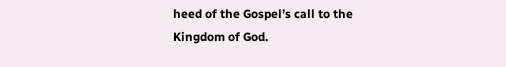heed of the Gospel’s call to the Kingdom of God.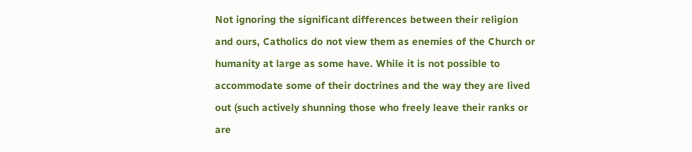Not ignoring the significant differences between their religion and ours, Catholics do not view them as enemies of the Church or humanity at large as some have. While it is not possible to accommodate some of their doctrines and the way they are lived out (such actively shunning those who freely leave their ranks or are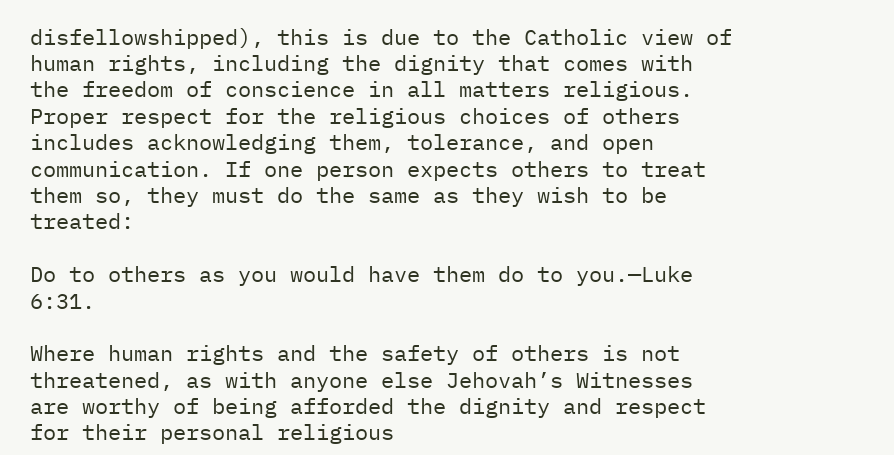disfellowshipped), this is due to the Catholic view of human rights, including the dignity that comes with the freedom of conscience in all matters religious. Proper respect for the religious choices of others includes acknowledging them, tolerance, and open communication. If one person expects others to treat them so, they must do the same as they wish to be treated:

Do to others as you would have them do to you.—Luke 6:31.

Where human rights and the safety of others is not threatened, as with anyone else Jehovah’s Witnesses are worthy of being afforded the dignity and respect for their personal religious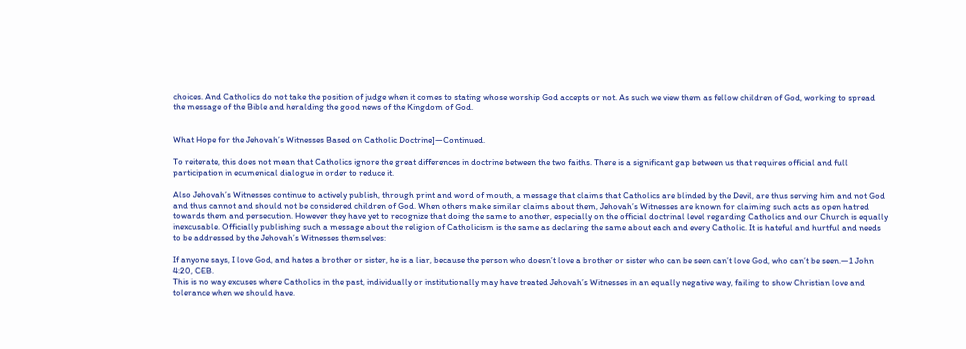choices. And Catholics do not take the position of judge when it comes to stating whose worship God accepts or not. As such we view them as fellow children of God, working to spread the message of the Bible and heralding the good news of the Kingdom of God.


What Hope for the Jehovah’s Witnesses Based on Catholic Doctrine]—Continued.

To reiterate, this does not mean that Catholics ignore the great differences in doctrine between the two faiths. There is a significant gap between us that requires official and full participation in ecumenical dialogue in order to reduce it.

Also Jehovah’s Witnesses continue to actively publish, through print and word of mouth, a message that claims that Catholics are blinded by the Devil, are thus serving him and not God and thus cannot and should not be considered children of God. When others make similar claims about them, Jehovah’s Witnesses are known for claiming such acts as open hatred towards them and persecution. However they have yet to recognize that doing the same to another, especially on the official doctrinal level regarding Catholics and our Church is equally inexcusable. Officially publishing such a message about the religion of Catholicism is the same as declaring the same about each and every Catholic. It is hateful and hurtful and needs to be addressed by the Jehovah’s Witnesses themselves:

If anyone says, I love God, and hates a brother or sister, he is a liar, because the person who doesn’t love a brother or sister who can be seen can’t love God, who can’t be seen.—1 John 4:20, CEB.
This is no way excuses where Catholics in the past, individually or institutionally may have treated Jehovah’s Witnesses in an equally negative way, failing to show Christian love and tolerance when we should have.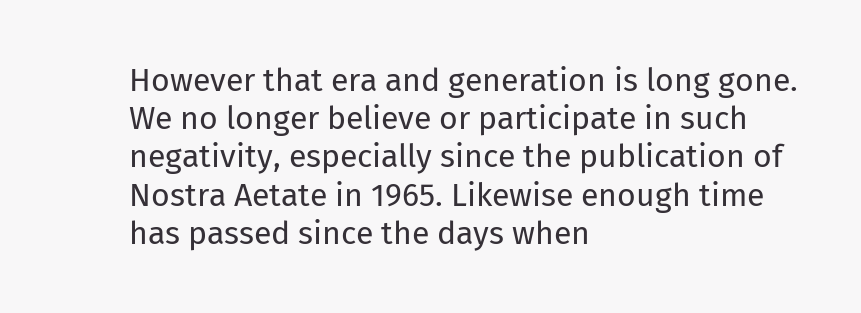However that era and generation is long gone. We no longer believe or participate in such negativity, especially since the publication of Nostra Aetate in 1965. Likewise enough time has passed since the days when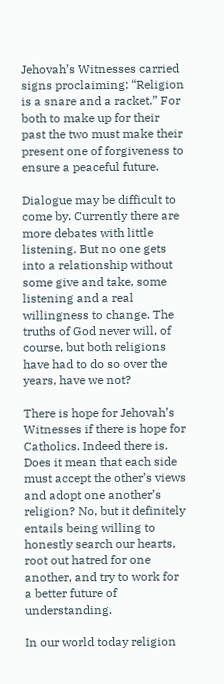Jehovah’s Witnesses carried signs proclaiming: “Religion is a snare and a racket.” For both to make up for their past the two must make their present one of forgiveness to ensure a peaceful future.

Dialogue may be difficult to come by. Currently there are more debates with little listening. But no one gets into a relationship without some give and take, some listening and a real willingness to change. The truths of God never will, of course, but both religions have had to do so over the years, have we not?

There is hope for Jehovah’s Witnesses if there is hope for Catholics. Indeed there is. Does it mean that each side must accept the other’s views and adopt one another’s religion? No, but it definitely entails being willing to honestly search our hearts, root out hatred for one another, and try to work for a better future of understanding.

In our world today religion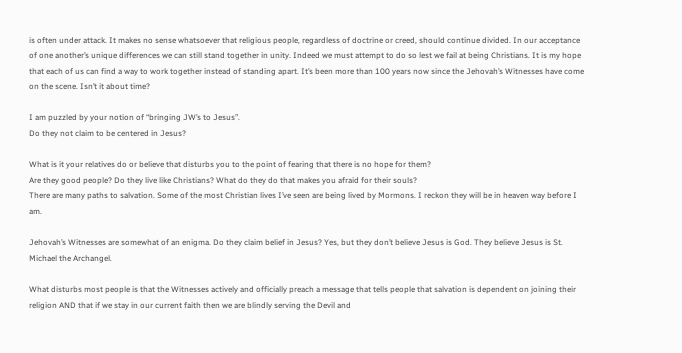is often under attack. It makes no sense whatsoever that religious people, regardless of doctrine or creed, should continue divided. In our acceptance of one another’s unique differences we can still stand together in unity. Indeed we must attempt to do so lest we fail at being Christians. It is my hope that each of us can find a way to work together instead of standing apart. It’s been more than 100 years now since the Jehovah’s Witnesses have come on the scene. Isn’t it about time?

I am puzzled by your notion of “bringing JW’s to Jesus”.
Do they not claim to be centered in Jesus?

What is it your relatives do or believe that disturbs you to the point of fearing that there is no hope for them?
Are they good people? Do they live like Christians? What do they do that makes you afraid for their souls?
There are many paths to salvation. Some of the most Christian lives I’ve seen are being lived by Mormons. I reckon they will be in heaven way before I am.

Jehovah’s Witnesses are somewhat of an enigma. Do they claim belief in Jesus? Yes, but they don’t believe Jesus is God. They believe Jesus is St. Michael the Archangel.

What disturbs most people is that the Witnesses actively and officially preach a message that tells people that salvation is dependent on joining their religion AND that if we stay in our current faith then we are blindly serving the Devil and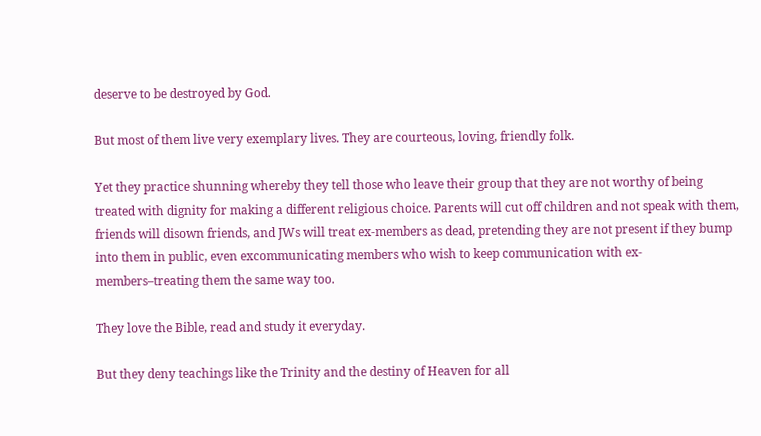deserve to be destroyed by God.

But most of them live very exemplary lives. They are courteous, loving, friendly folk.

Yet they practice shunning whereby they tell those who leave their group that they are not worthy of being treated with dignity for making a different religious choice. Parents will cut off children and not speak with them, friends will disown friends, and JWs will treat ex-members as dead, pretending they are not present if they bump into them in public, even excommunicating members who wish to keep communication with ex-members–treating them the same way too.

They love the Bible, read and study it everyday.

But they deny teachings like the Trinity and the destiny of Heaven for all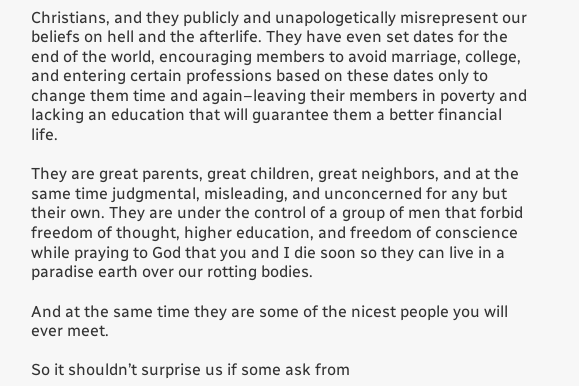Christians, and they publicly and unapologetically misrepresent our beliefs on hell and the afterlife. They have even set dates for the end of the world, encouraging members to avoid marriage, college, and entering certain professions based on these dates only to change them time and again–leaving their members in poverty and lacking an education that will guarantee them a better financial life.

They are great parents, great children, great neighbors, and at the same time judgmental, misleading, and unconcerned for any but their own. They are under the control of a group of men that forbid freedom of thought, higher education, and freedom of conscience while praying to God that you and I die soon so they can live in a paradise earth over our rotting bodies.

And at the same time they are some of the nicest people you will ever meet.

So it shouldn’t surprise us if some ask from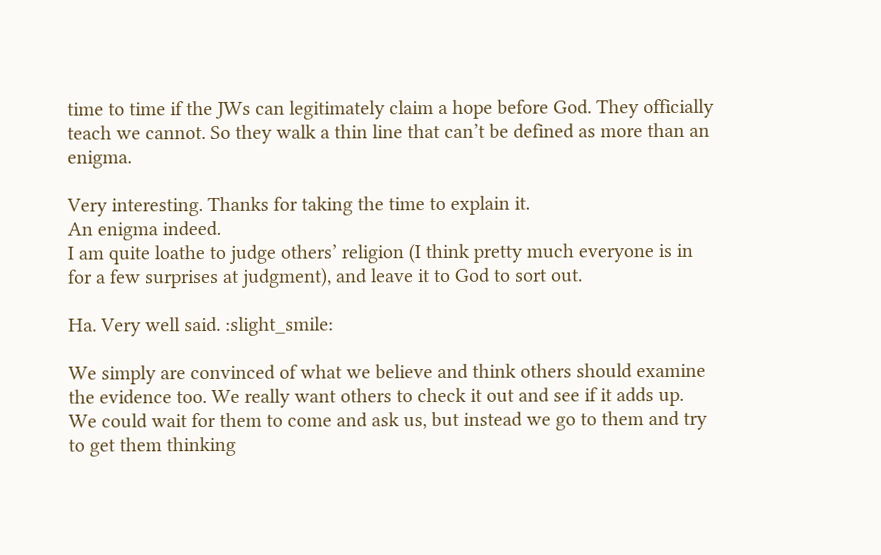time to time if the JWs can legitimately claim a hope before God. They officially teach we cannot. So they walk a thin line that can’t be defined as more than an enigma.

Very interesting. Thanks for taking the time to explain it.
An enigma indeed.
I am quite loathe to judge others’ religion (I think pretty much everyone is in for a few surprises at judgment), and leave it to God to sort out.

Ha. Very well said. :slight_smile:

We simply are convinced of what we believe and think others should examine the evidence too. We really want others to check it out and see if it adds up.
We could wait for them to come and ask us, but instead we go to them and try to get them thinking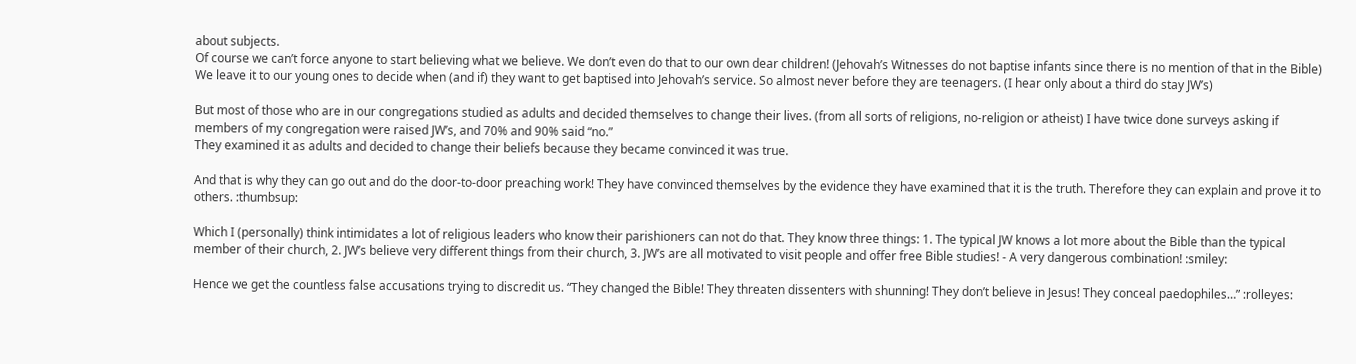about subjects.
Of course we can’t force anyone to start believing what we believe. We don’t even do that to our own dear children! (Jehovah’s Witnesses do not baptise infants since there is no mention of that in the Bible) We leave it to our young ones to decide when (and if) they want to get baptised into Jehovah’s service. So almost never before they are teenagers. (I hear only about a third do stay JW’s)

But most of those who are in our congregations studied as adults and decided themselves to change their lives. (from all sorts of religions, no-religion or atheist) I have twice done surveys asking if members of my congregation were raised JW’s, and 70% and 90% said “no.”
They examined it as adults and decided to change their beliefs because they became convinced it was true.

And that is why they can go out and do the door-to-door preaching work! They have convinced themselves by the evidence they have examined that it is the truth. Therefore they can explain and prove it to others. :thumbsup:

Which I (personally) think intimidates a lot of religious leaders who know their parishioners can not do that. They know three things: 1. The typical JW knows a lot more about the Bible than the typical member of their church, 2. JW’s believe very different things from their church, 3. JW’s are all motivated to visit people and offer free Bible studies! - A very dangerous combination! :smiley:

Hence we get the countless false accusations trying to discredit us. “They changed the Bible! They threaten dissenters with shunning! They don’t believe in Jesus! They conceal paedophiles…” :rolleyes: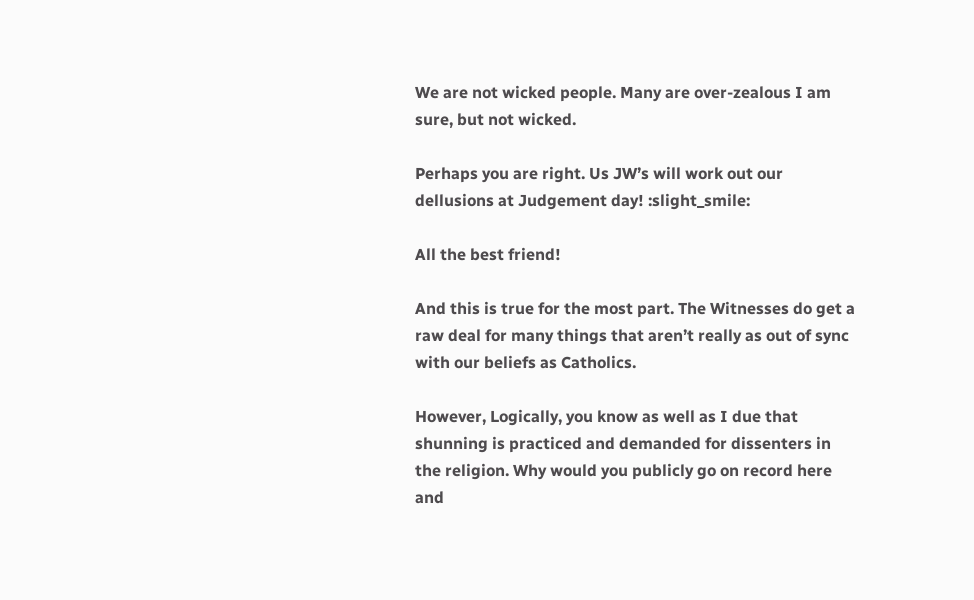We are not wicked people. Many are over-zealous I am sure, but not wicked.

Perhaps you are right. Us JW’s will work out our dellusions at Judgement day! :slight_smile:

All the best friend!

And this is true for the most part. The Witnesses do get a raw deal for many things that aren’t really as out of sync with our beliefs as Catholics.

However, Logically, you know as well as I due that shunning is practiced and demanded for dissenters in the religion. Why would you publicly go on record here and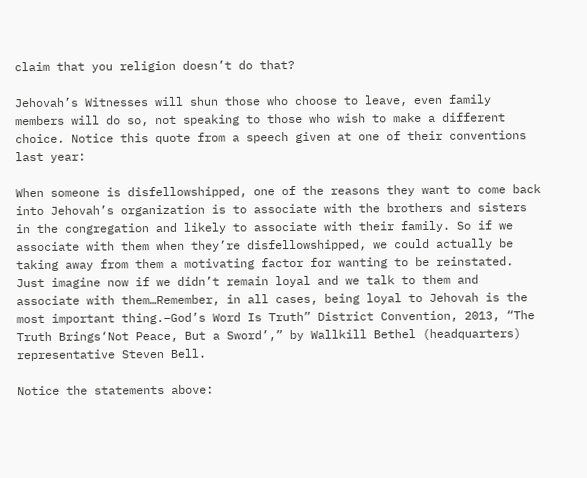claim that you religion doesn’t do that?

Jehovah’s Witnesses will shun those who choose to leave, even family members will do so, not speaking to those who wish to make a different choice. Notice this quote from a speech given at one of their conventions last year:

When someone is disfellowshipped, one of the reasons they want to come back into Jehovah’s organization is to associate with the brothers and sisters in the congregation and likely to associate with their family. So if we associate with them when they’re disfellowshipped, we could actually be taking away from them a motivating factor for wanting to be reinstated. Just imagine now if we didn’t remain loyal and we talk to them and associate with them…Remember, in all cases, being loyal to Jehovah is the most important thing.–God’s Word Is Truth” District Convention, 2013, “The Truth Brings‘Not Peace, But a Sword’,” by Wallkill Bethel (headquarters) representative Steven Bell.

Notice the statements above: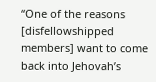“One of the reasons [disfellowshipped members] want to come back into Jehovah’s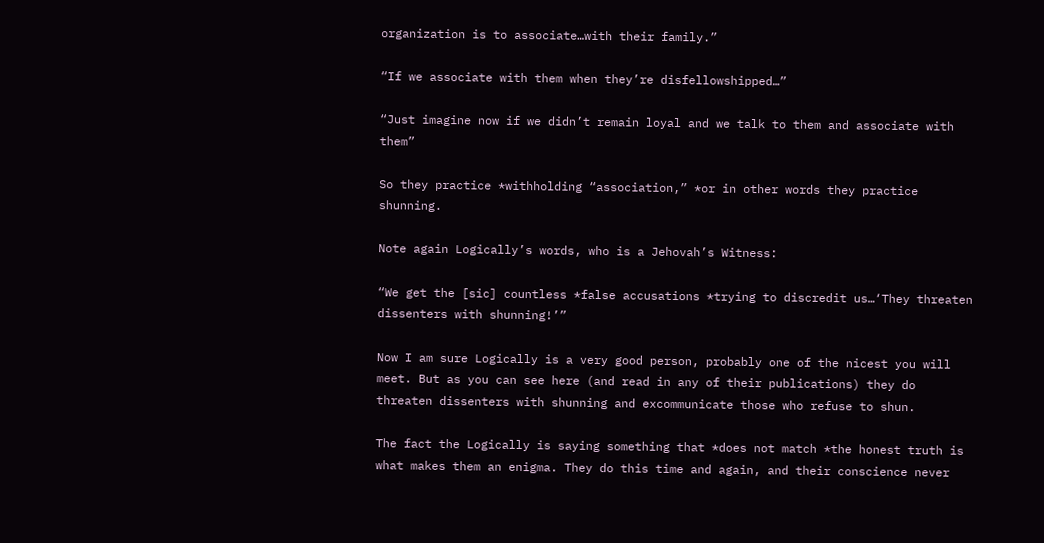organization is to associate…with their family.”

“If we associate with them when they’re disfellowshipped…”

“Just imagine now if we didn’t remain loyal and we talk to them and associate with them”

So they practice *withholding “association,” *or in other words they practice shunning.

Note again Logically’s words, who is a Jehovah’s Witness:

“We get the [sic] countless *false accusations *trying to discredit us…‘They threaten dissenters with shunning!’”

Now I am sure Logically is a very good person, probably one of the nicest you will meet. But as you can see here (and read in any of their publications) they do threaten dissenters with shunning and excommunicate those who refuse to shun.

The fact the Logically is saying something that *does not match *the honest truth is what makes them an enigma. They do this time and again, and their conscience never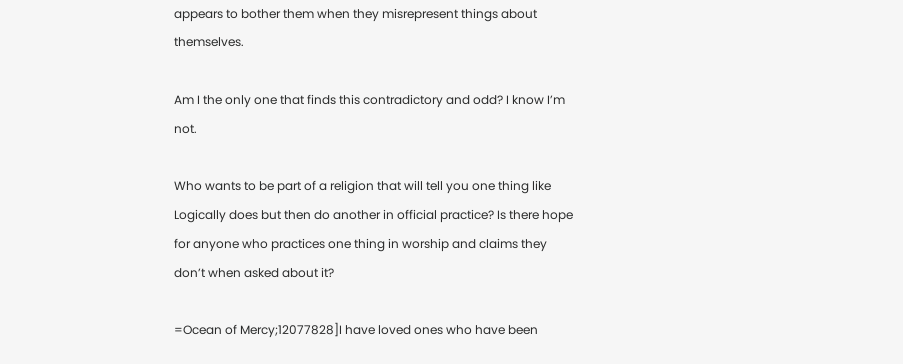appears to bother them when they misrepresent things about themselves.

Am I the only one that finds this contradictory and odd? I know I’m not.

Who wants to be part of a religion that will tell you one thing like Logically does but then do another in official practice? Is there hope for anyone who practices one thing in worship and claims they don’t when asked about it?

=Ocean of Mercy;12077828]I have loved ones who have been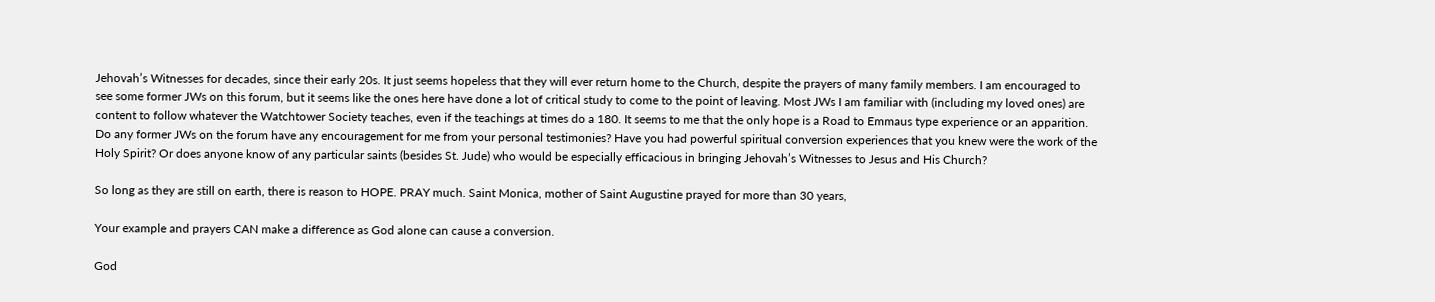Jehovah’s Witnesses for decades, since their early 20s. It just seems hopeless that they will ever return home to the Church, despite the prayers of many family members. I am encouraged to see some former JWs on this forum, but it seems like the ones here have done a lot of critical study to come to the point of leaving. Most JWs I am familiar with (including my loved ones) are content to follow whatever the Watchtower Society teaches, even if the teachings at times do a 180. It seems to me that the only hope is a Road to Emmaus type experience or an apparition. Do any former JWs on the forum have any encouragement for me from your personal testimonies? Have you had powerful spiritual conversion experiences that you knew were the work of the Holy Spirit? Or does anyone know of any particular saints (besides St. Jude) who would be especially efficacious in bringing Jehovah’s Witnesses to Jesus and His Church?

So long as they are still on earth, there is reason to HOPE. PRAY much. Saint Monica, mother of Saint Augustine prayed for more than 30 years,

Your example and prayers CAN make a difference as God alone can cause a conversion.

God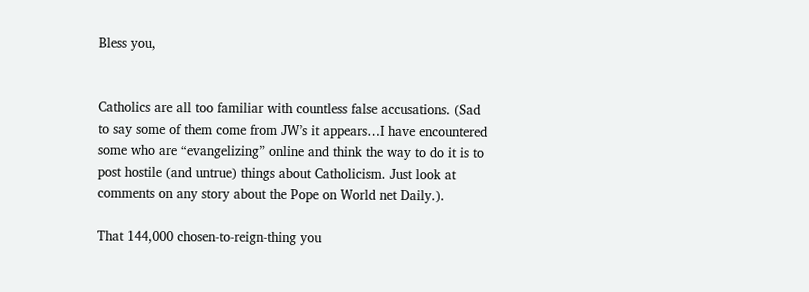Bless you,


Catholics are all too familiar with countless false accusations. (Sad to say some of them come from JW’s it appears…I have encountered some who are “evangelizing” online and think the way to do it is to post hostile (and untrue) things about Catholicism. Just look at comments on any story about the Pope on World net Daily.).

That 144,000 chosen-to-reign-thing you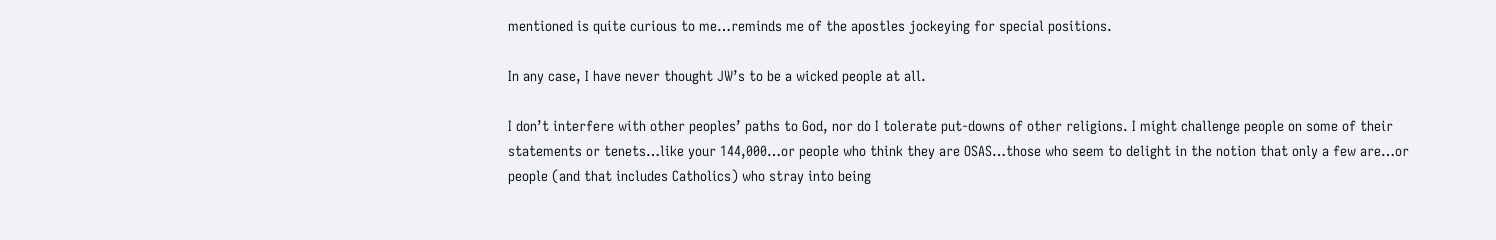mentioned is quite curious to me…reminds me of the apostles jockeying for special positions.

In any case, I have never thought JW’s to be a wicked people at all.

I don’t interfere with other peoples’ paths to God, nor do I tolerate put-downs of other religions. I might challenge people on some of their statements or tenets…like your 144,000…or people who think they are OSAS…those who seem to delight in the notion that only a few are…or people (and that includes Catholics) who stray into being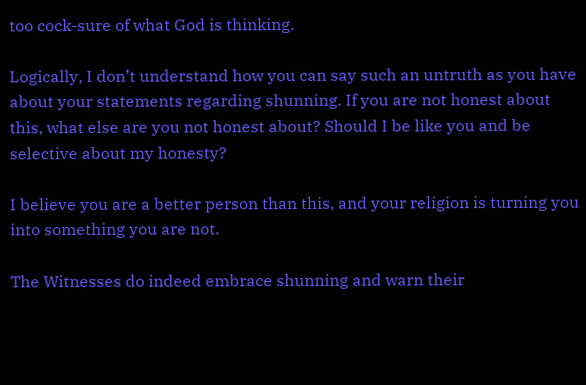too cock-sure of what God is thinking.

Logically, I don’t understand how you can say such an untruth as you have about your statements regarding shunning. If you are not honest about this, what else are you not honest about? Should I be like you and be selective about my honesty?

I believe you are a better person than this, and your religion is turning you into something you are not.

The Witnesses do indeed embrace shunning and warn their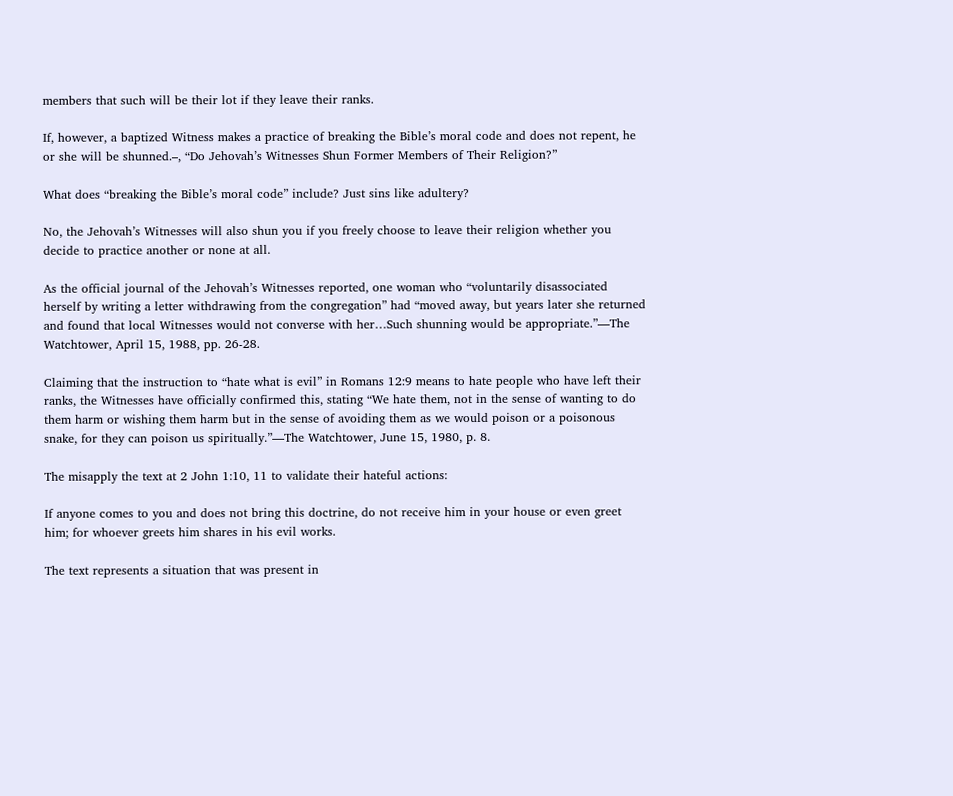members that such will be their lot if they leave their ranks.

If, however, a baptized Witness makes a practice of breaking the Bible’s moral code and does not repent, he or she will be shunned.–, “Do Jehovah’s Witnesses Shun Former Members of Their Religion?”

What does “breaking the Bible’s moral code” include? Just sins like adultery?

No, the Jehovah’s Witnesses will also shun you if you freely choose to leave their religion whether you decide to practice another or none at all.

As the official journal of the Jehovah’s Witnesses reported, one woman who “voluntarily disassociated herself by writing a letter withdrawing from the congregation” had “moved away, but years later she returned and found that local Witnesses would not converse with her…Such shunning would be appropriate.”—The Watchtower, April 15, 1988, pp. 26-28.

Claiming that the instruction to “hate what is evil” in Romans 12:9 means to hate people who have left their ranks, the Witnesses have officially confirmed this, stating “We hate them, not in the sense of wanting to do them harm or wishing them harm but in the sense of avoiding them as we would poison or a poisonous snake, for they can poison us spiritually.”—The Watchtower, June 15, 1980, p. 8.

The misapply the text at 2 John 1:10, 11 to validate their hateful actions:

If anyone comes to you and does not bring this doctrine, do not receive him in your house or even greet him; for whoever greets him shares in his evil works.

The text represents a situation that was present in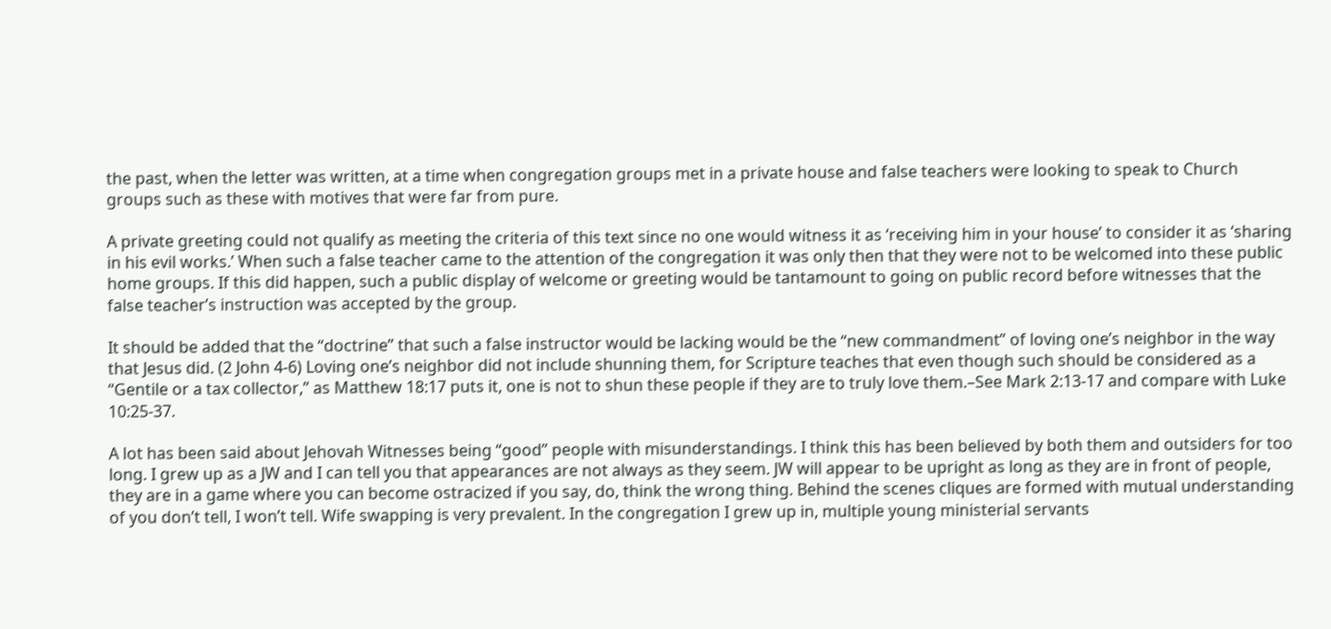the past, when the letter was written, at a time when congregation groups met in a private house and false teachers were looking to speak to Church groups such as these with motives that were far from pure.

A private greeting could not qualify as meeting the criteria of this text since no one would witness it as ‘receiving him in your house’ to consider it as ‘sharing in his evil works.’ When such a false teacher came to the attention of the congregation it was only then that they were not to be welcomed into these public home groups. If this did happen, such a public display of welcome or greeting would be tantamount to going on public record before witnesses that the false teacher’s instruction was accepted by the group.

It should be added that the “doctrine” that such a false instructor would be lacking would be the “new commandment” of loving one’s neighbor in the way that Jesus did. (2 John 4-6) Loving one’s neighbor did not include shunning them, for Scripture teaches that even though such should be considered as a “Gentile or a tax collector,” as Matthew 18:17 puts it, one is not to shun these people if they are to truly love them.–See Mark 2:13-17 and compare with Luke 10:25-37.

A lot has been said about Jehovah Witnesses being “good” people with misunderstandings. I think this has been believed by both them and outsiders for too long. I grew up as a JW and I can tell you that appearances are not always as they seem. JW will appear to be upright as long as they are in front of people, they are in a game where you can become ostracized if you say, do, think the wrong thing. Behind the scenes cliques are formed with mutual understanding of you don’t tell, I won’t tell. Wife swapping is very prevalent. In the congregation I grew up in, multiple young ministerial servants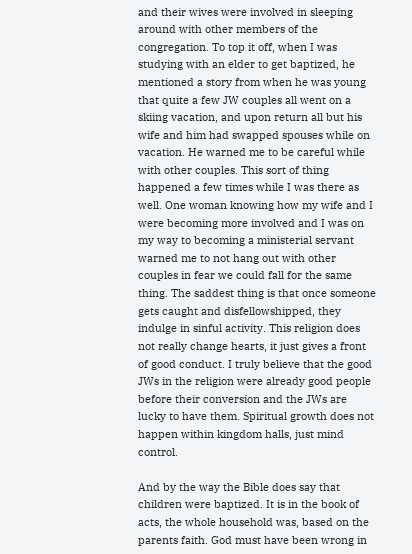and their wives were involved in sleeping around with other members of the congregation. To top it off, when I was studying with an elder to get baptized, he mentioned a story from when he was young that quite a few JW couples all went on a skiing vacation, and upon return all but his wife and him had swapped spouses while on vacation. He warned me to be careful while with other couples. This sort of thing happened a few times while I was there as well. One woman knowing how my wife and I were becoming more involved and I was on my way to becoming a ministerial servant warned me to not hang out with other couples in fear we could fall for the same thing. The saddest thing is that once someone gets caught and disfellowshipped, they indulge in sinful activity. This religion does not really change hearts, it just gives a front of good conduct. I truly believe that the good JWs in the religion were already good people before their conversion and the JWs are lucky to have them. Spiritual growth does not happen within kingdom halls, just mind control.

And by the way the Bible does say that children were baptized. It is in the book of acts, the whole household was, based on the parents faith. God must have been wrong in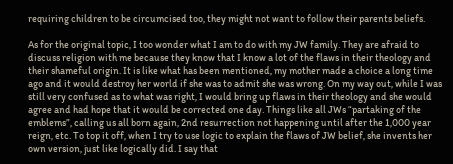requiring children to be circumcised too, they might not want to follow their parents beliefs.

As for the original topic, I too wonder what I am to do with my JW family. They are afraid to discuss religion with me because they know that I know a lot of the flaws in their theology and their shameful origin. It is like what has been mentioned, my mother made a choice a long time ago and it would destroy her world if she was to admit she was wrong. On my way out, while I was still very confused as to what was right, I would bring up flaws in their theology and she would agree and had hope that it would be corrected one day. Things like all JWs “partaking of the emblems”, calling us all born again, 2nd resurrection not happening until after the 1,000 year reign, etc. To top it off, when I try to use logic to explain the flaws of JW belief, she invents her own version, just like logically did. I say that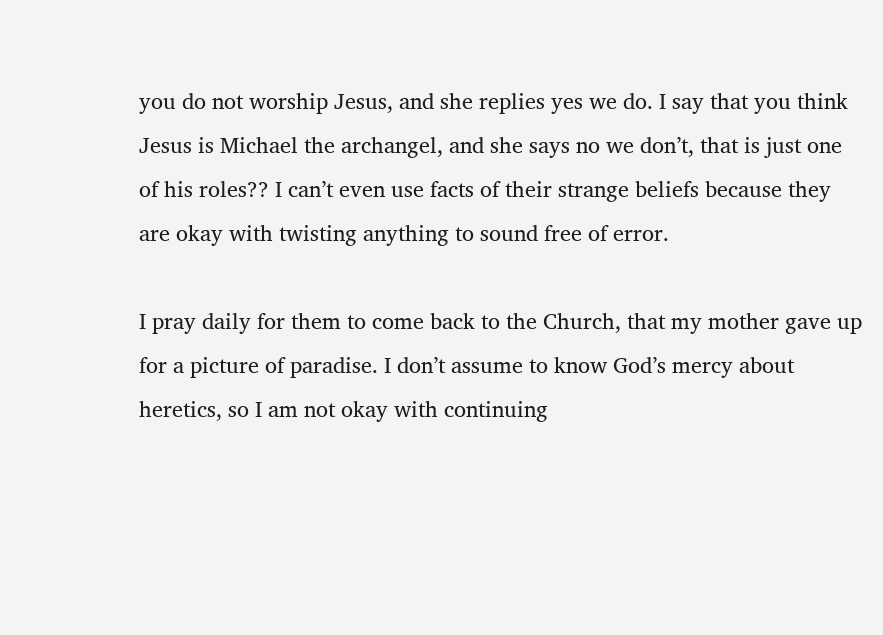you do not worship Jesus, and she replies yes we do. I say that you think Jesus is Michael the archangel, and she says no we don’t, that is just one of his roles?? I can’t even use facts of their strange beliefs because they are okay with twisting anything to sound free of error.

I pray daily for them to come back to the Church, that my mother gave up for a picture of paradise. I don’t assume to know God’s mercy about heretics, so I am not okay with continuing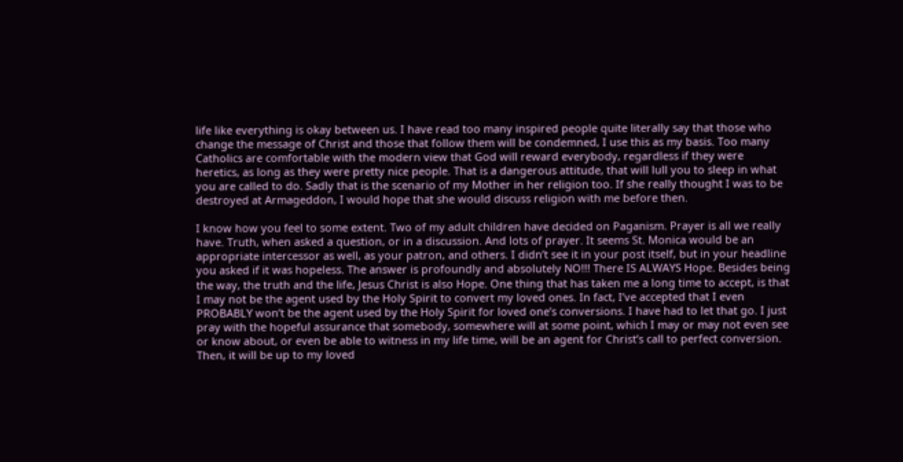life like everything is okay between us. I have read too many inspired people quite literally say that those who change the message of Christ and those that follow them will be condemned, I use this as my basis. Too many Catholics are comfortable with the modern view that God will reward everybody, regardless if they were heretics, as long as they were pretty nice people. That is a dangerous attitude, that will lull you to sleep in what you are called to do. Sadly that is the scenario of my Mother in her religion too. If she really thought I was to be destroyed at Armageddon, I would hope that she would discuss religion with me before then.

I know how you feel to some extent. Two of my adult children have decided on Paganism. Prayer is all we really have. Truth, when asked a question, or in a discussion. And lots of prayer. It seems St. Monica would be an appropriate intercessor as well, as your patron, and others. I didn’t see it in your post itself, but in your headline you asked if it was hopeless. The answer is profoundly and absolutely NO!!! There IS ALWAYS Hope. Besides being the way, the truth and the life, Jesus Christ is also Hope. One thing that has taken me a long time to accept, is that I may not be the agent used by the Holy Spirit to convert my loved ones. In fact, I’ve accepted that I even PROBABLY won’t be the agent used by the Holy Spirit for loved one’s conversions. I have had to let that go. I just pray with the hopeful assurance that somebody, somewhere will at some point, which I may or may not even see or know about, or even be able to witness in my life time, will be an agent for Christ’s call to perfect conversion. Then, it will be up to my loved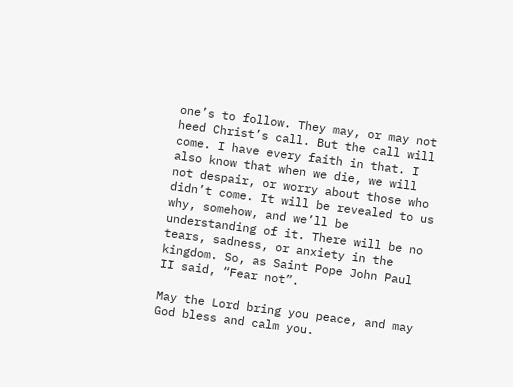one’s to follow. They may, or may not heed Christ’s call. But the call will come. I have every faith in that. I also know that when we die, we will not despair, or worry about those who didn’t come. It will be revealed to us why, somehow, and we’ll be understanding of it. There will be no tears, sadness, or anxiety in the kingdom. So, as Saint Pope John Paul II said, “Fear not”.

May the Lord bring you peace, and may God bless and calm you.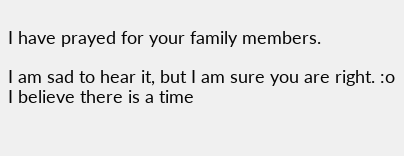I have prayed for your family members.

I am sad to hear it, but I am sure you are right. :o
I believe there is a time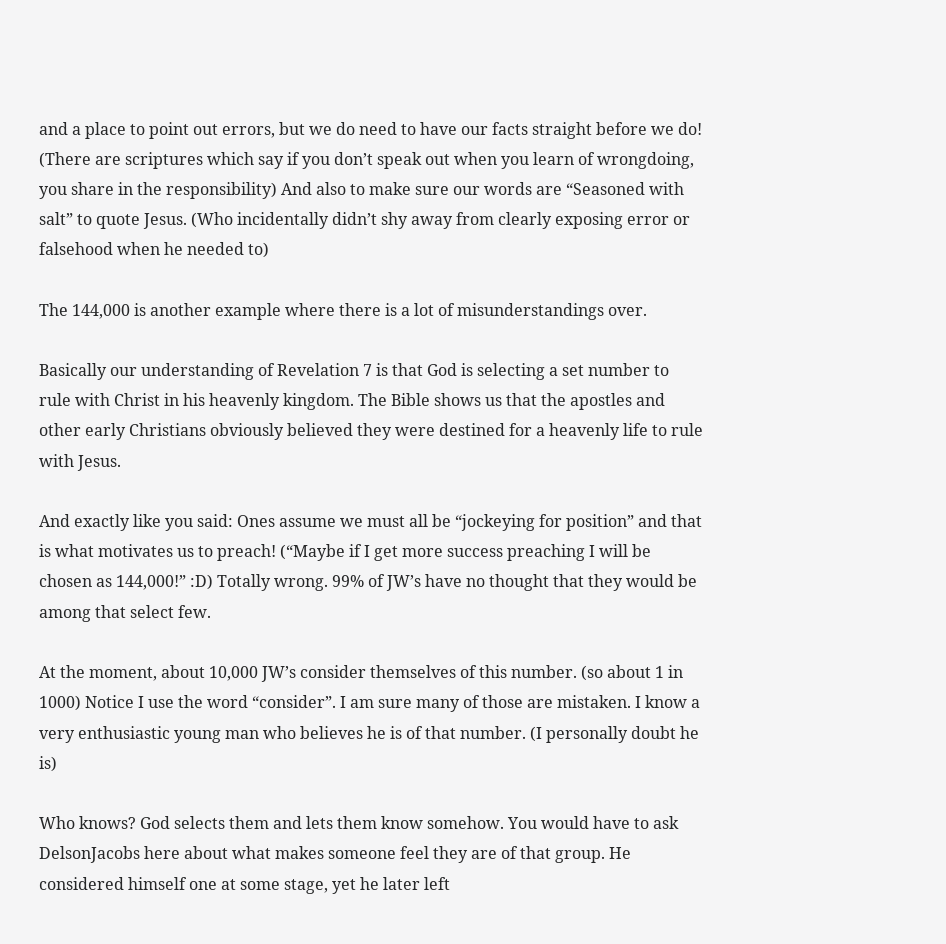and a place to point out errors, but we do need to have our facts straight before we do! (There are scriptures which say if you don’t speak out when you learn of wrongdoing, you share in the responsibility) And also to make sure our words are “Seasoned with salt” to quote Jesus. (Who incidentally didn’t shy away from clearly exposing error or falsehood when he needed to)

The 144,000 is another example where there is a lot of misunderstandings over.

Basically our understanding of Revelation 7 is that God is selecting a set number to rule with Christ in his heavenly kingdom. The Bible shows us that the apostles and other early Christians obviously believed they were destined for a heavenly life to rule with Jesus.

And exactly like you said: Ones assume we must all be “jockeying for position” and that is what motivates us to preach! (“Maybe if I get more success preaching I will be chosen as 144,000!” :D) Totally wrong. 99% of JW’s have no thought that they would be among that select few.

At the moment, about 10,000 JW’s consider themselves of this number. (so about 1 in 1000) Notice I use the word “consider”. I am sure many of those are mistaken. I know a very enthusiastic young man who believes he is of that number. (I personally doubt he is)

Who knows? God selects them and lets them know somehow. You would have to ask DelsonJacobs here about what makes someone feel they are of that group. He considered himself one at some stage, yet he later left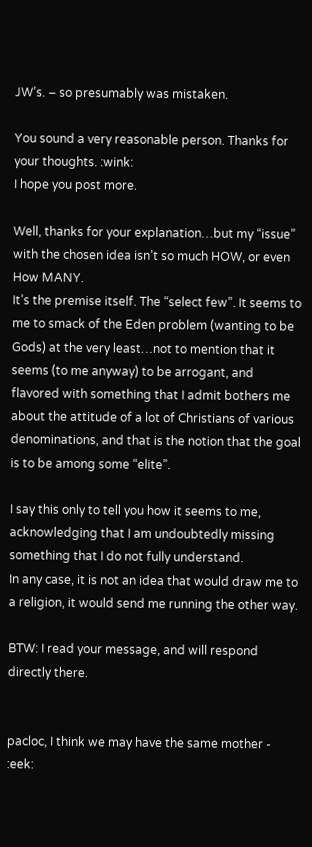JW’s. – so presumably was mistaken.

You sound a very reasonable person. Thanks for your thoughts. :wink:
I hope you post more.

Well, thanks for your explanation…but my “issue” with the chosen idea isn’t so much HOW, or even How MANY.
It’s the premise itself. The “select few”. It seems to me to smack of the Eden problem (wanting to be Gods) at the very least…not to mention that it seems (to me anyway) to be arrogant, and flavored with something that I admit bothers me about the attitude of a lot of Christians of various denominations, and that is the notion that the goal is to be among some “elite”.

I say this only to tell you how it seems to me, acknowledging that I am undoubtedly missing something that I do not fully understand.
In any case, it is not an idea that would draw me to a religion, it would send me running the other way.

BTW: I read your message, and will respond directly there.


pacloc, I think we may have the same mother - :eek: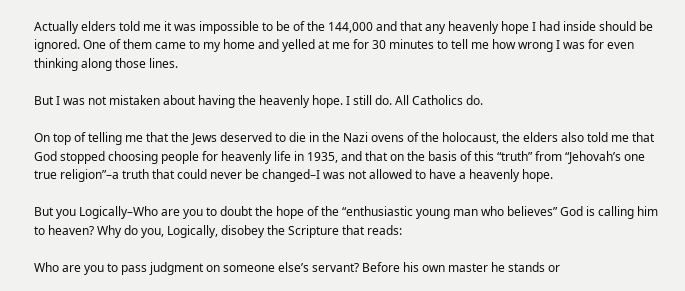Actually elders told me it was impossible to be of the 144,000 and that any heavenly hope I had inside should be ignored. One of them came to my home and yelled at me for 30 minutes to tell me how wrong I was for even thinking along those lines.

But I was not mistaken about having the heavenly hope. I still do. All Catholics do.

On top of telling me that the Jews deserved to die in the Nazi ovens of the holocaust, the elders also told me that God stopped choosing people for heavenly life in 1935, and that on the basis of this “truth” from “Jehovah’s one true religion”–a truth that could never be changed–I was not allowed to have a heavenly hope.

But you Logically–Who are you to doubt the hope of the “enthusiastic young man who believes” God is calling him to heaven? Why do you, Logically, disobey the Scripture that reads:

Who are you to pass judgment on someone else’s servant? Before his own master he stands or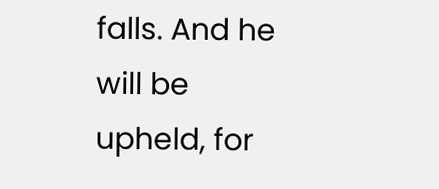falls. And he will be upheld, for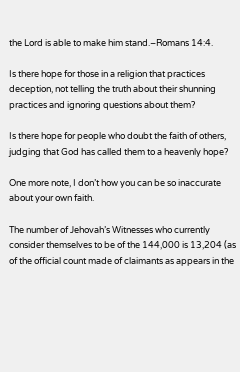the Lord is able to make him stand.–Romans 14:4.

Is there hope for those in a religion that practices deception, not telling the truth about their shunning practices and ignoring questions about them?

Is there hope for people who doubt the faith of others, judging that God has called them to a heavenly hope?

One more note, I don’t how you can be so inaccurate about your own faith.

The number of Jehovah’s Witnesses who currently consider themselves to be of the 144,000 is 13,204 (as of the official count made of claimants as appears in the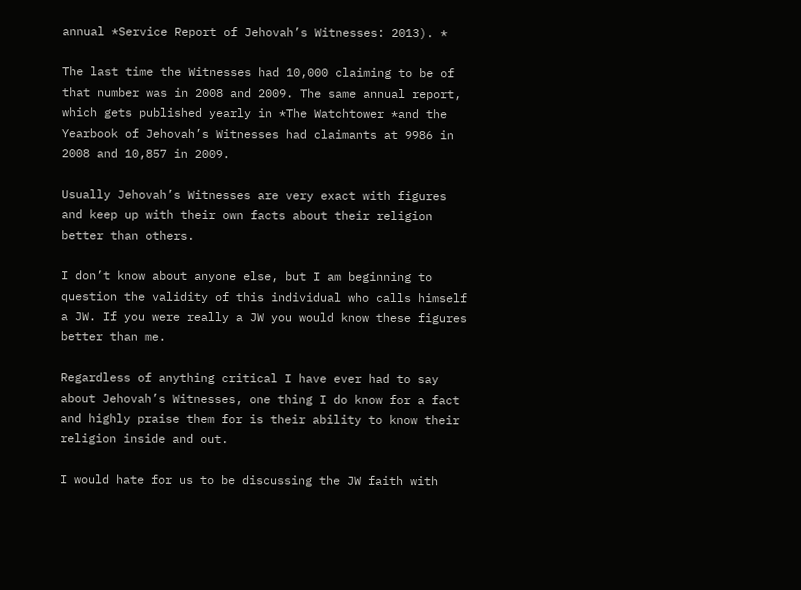annual *Service Report of Jehovah’s Witnesses: 2013). *

The last time the Witnesses had 10,000 claiming to be of that number was in 2008 and 2009. The same annual report, which gets published yearly in *The Watchtower *and the Yearbook of Jehovah’s Witnesses had claimants at 9986 in 2008 and 10,857 in 2009.

Usually Jehovah’s Witnesses are very exact with figures and keep up with their own facts about their religion better than others.

I don’t know about anyone else, but I am beginning to question the validity of this individual who calls himself a JW. If you were really a JW you would know these figures better than me.

Regardless of anything critical I have ever had to say about Jehovah’s Witnesses, one thing I do know for a fact and highly praise them for is their ability to know their religion inside and out.

I would hate for us to be discussing the JW faith with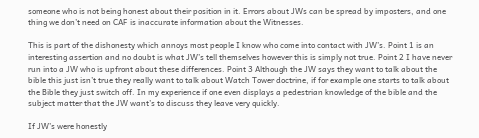someone who is not being honest about their position in it. Errors about JWs can be spread by imposters, and one thing we don’t need on CAF is inaccurate information about the Witnesses.

This is part of the dishonesty which annoys most people I know who come into contact with JW’s. Point 1 is an interesting assertion and no doubt is what JW’s tell themselves however this is simply not true. Point 2 I have never run into a JW who is upfront about these differences. Point 3 Although the JW says they want to talk about the bible this just isn’t true they really want to talk about Watch Tower doctrine, if for example one starts to talk about the Bible they just switch off. In my experience if one even displays a pedestrian knowledge of the bible and the subject matter that the JW want’s to discuss they leave very quickly.

If JW’s were honestly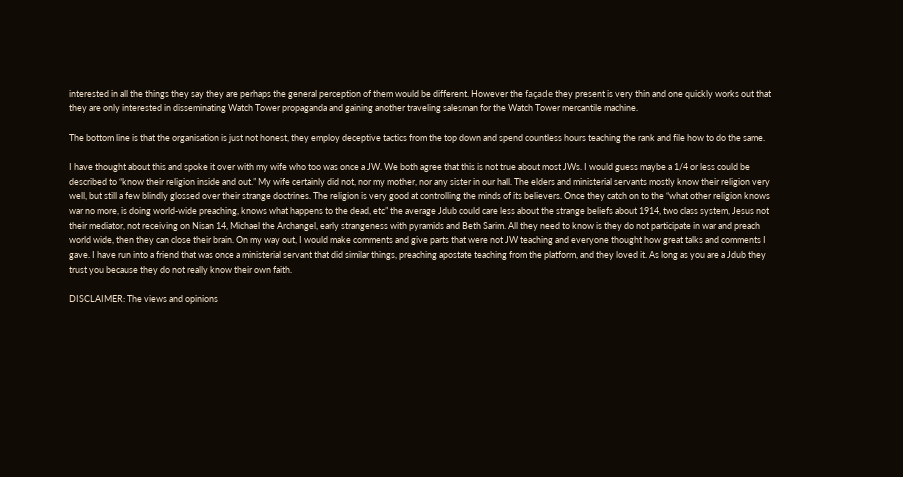interested in all the things they say they are perhaps the general perception of them would be different. However the façade they present is very thin and one quickly works out that they are only interested in disseminating Watch Tower propaganda and gaining another traveling salesman for the Watch Tower mercantile machine.

The bottom line is that the organisation is just not honest, they employ deceptive tactics from the top down and spend countless hours teaching the rank and file how to do the same.

I have thought about this and spoke it over with my wife who too was once a JW. We both agree that this is not true about most JWs. I would guess maybe a 1/4 or less could be described to “know their religion inside and out.” My wife certainly did not, nor my mother, nor any sister in our hall. The elders and ministerial servants mostly know their religion very well, but still a few blindly glossed over their strange doctrines. The religion is very good at controlling the minds of its believers. Once they catch on to the “what other religion knows war no more, is doing world-wide preaching, knows what happens to the dead, etc” the average Jdub could care less about the strange beliefs about 1914, two class system, Jesus not their mediator, not receiving on Nisan 14, Michael the Archangel, early strangeness with pyramids and Beth Sarim. All they need to know is they do not participate in war and preach world wide, then they can close their brain. On my way out, I would make comments and give parts that were not JW teaching and everyone thought how great talks and comments I gave. I have run into a friend that was once a ministerial servant that did similar things, preaching apostate teaching from the platform, and they loved it. As long as you are a Jdub they trust you because they do not really know their own faith.

DISCLAIMER: The views and opinions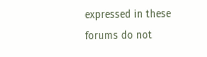expressed in these forums do not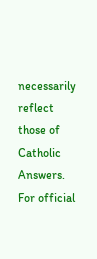necessarily reflect those of Catholic Answers. For official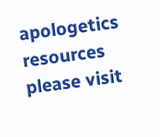apologetics resources please visit